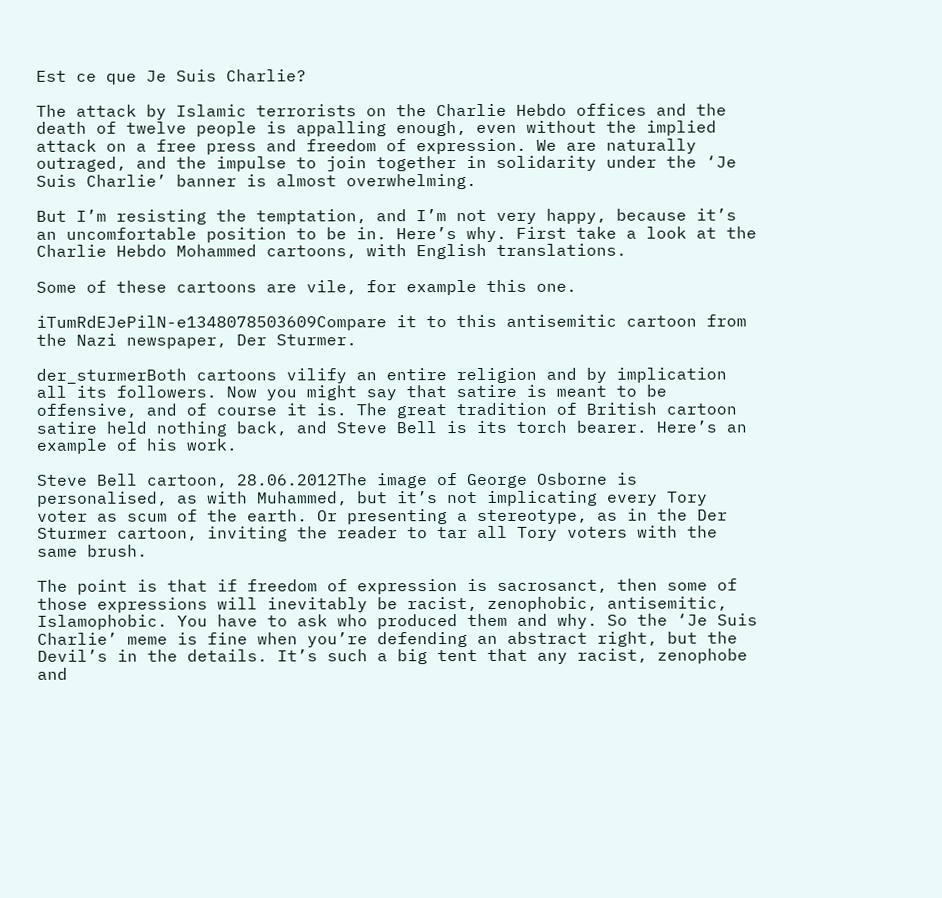Est ce que Je Suis Charlie?

The attack by Islamic terrorists on the Charlie Hebdo offices and the death of twelve people is appalling enough, even without the implied attack on a free press and freedom of expression. We are naturally outraged, and the impulse to join together in solidarity under the ‘Je Suis Charlie’ banner is almost overwhelming.

But I’m resisting the temptation, and I’m not very happy, because it’s an uncomfortable position to be in. Here’s why. First take a look at the Charlie Hebdo Mohammed cartoons, with English translations.

Some of these cartoons are vile, for example this one.

iTumRdEJePilN-e1348078503609Compare it to this antisemitic cartoon from the Nazi newspaper, Der Sturmer.

der_sturmerBoth cartoons vilify an entire religion and by implication all its followers. Now you might say that satire is meant to be offensive, and of course it is. The great tradition of British cartoon satire held nothing back, and Steve Bell is its torch bearer. Here’s an example of his work.

Steve Bell cartoon, 28.06.2012The image of George Osborne is personalised, as with Muhammed, but it’s not implicating every Tory voter as scum of the earth. Or presenting a stereotype, as in the Der Sturmer cartoon, inviting the reader to tar all Tory voters with the same brush.

The point is that if freedom of expression is sacrosanct, then some of those expressions will inevitably be racist, zenophobic, antisemitic, Islamophobic. You have to ask who produced them and why. So the ‘Je Suis Charlie’ meme is fine when you’re defending an abstract right, but the Devil’s in the details. It’s such a big tent that any racist, zenophobe and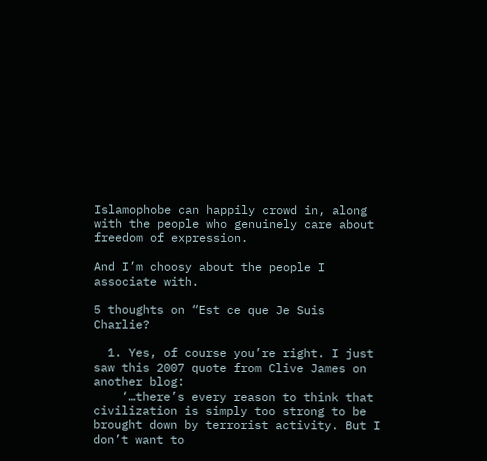Islamophobe can happily crowd in, along with the people who genuinely care about freedom of expression.

And I’m choosy about the people I associate with.

5 thoughts on “Est ce que Je Suis Charlie?

  1. Yes, of course you’re right. I just saw this 2007 quote from Clive James on another blog:
    ‘…there’s every reason to think that civilization is simply too strong to be brought down by terrorist activity. But I don’t want to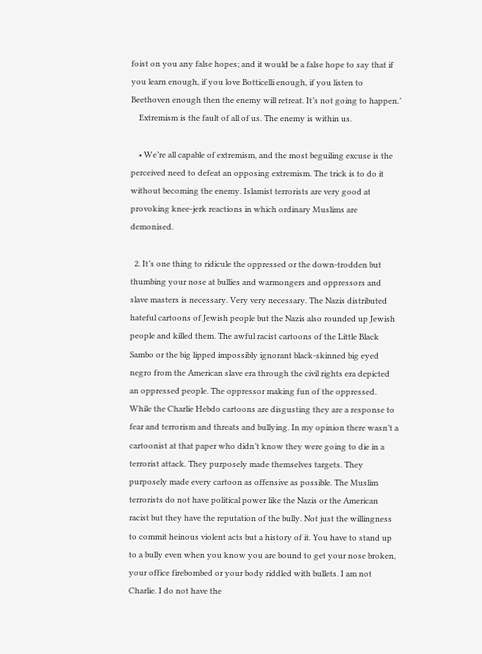foist on you any false hopes; and it would be a false hope to say that if you learn enough, if you love Botticelli enough, if you listen to Beethoven enough then the enemy will retreat. It’s not going to happen.’
    Extremism is the fault of all of us. The enemy is within us.

    • We’re all capable of extremism, and the most beguiling excuse is the perceived need to defeat an opposing extremism. The trick is to do it without becoming the enemy. Islamist terrorists are very good at provoking knee-jerk reactions in which ordinary Muslims are demonised.

  2. It’s one thing to ridicule the oppressed or the down-trodden but thumbing your nose at bullies and warmongers and oppressors and slave masters is necessary. Very very necessary. The Nazis distributed hateful cartoons of Jewish people but the Nazis also rounded up Jewish people and killed them. The awful racist cartoons of the Little Black Sambo or the big lipped impossibly ignorant black-skinned big eyed negro from the American slave era through the civil rights era depicted an oppressed people. The oppressor making fun of the oppressed. While the Charlie Hebdo cartoons are disgusting they are a response to fear and terrorism and threats and bullying. In my opinion there wasn’t a cartoonist at that paper who didn’t know they were going to die in a terrorist attack. They purposely made themselves targets. They purposely made every cartoon as offensive as possible. The Muslim terrorists do not have political power like the Nazis or the American racist but they have the reputation of the bully. Not just the willingness to commit heinous violent acts but a history of it. You have to stand up to a bully even when you know you are bound to get your nose broken, your office firebombed or your body riddled with bullets. I am not Charlie. I do not have the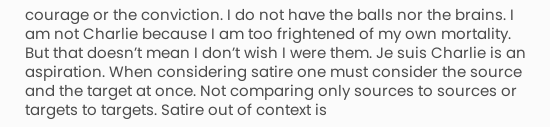courage or the conviction. I do not have the balls nor the brains. I am not Charlie because I am too frightened of my own mortality. But that doesn’t mean I don’t wish I were them. Je suis Charlie is an aspiration. When considering satire one must consider the source and the target at once. Not comparing only sources to sources or targets to targets. Satire out of context is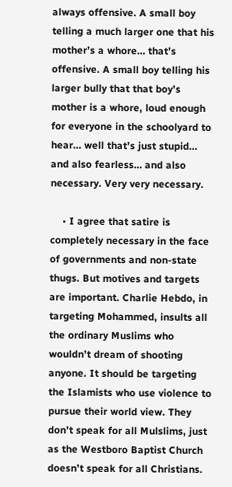always offensive. A small boy telling a much larger one that his mother’s a whore… that’s offensive. A small boy telling his larger bully that that boy’s mother is a whore, loud enough for everyone in the schoolyard to hear… well that’s just stupid… and also fearless… and also necessary. Very very necessary.

    • I agree that satire is completely necessary in the face of governments and non-state thugs. But motives and targets are important. Charlie Hebdo, in targeting Mohammed, insults all the ordinary Muslims who wouldn’t dream of shooting anyone. It should be targeting the Islamists who use violence to pursue their world view. They don’t speak for all Mulslims, just as the Westboro Baptist Church doesn’t speak for all Christians.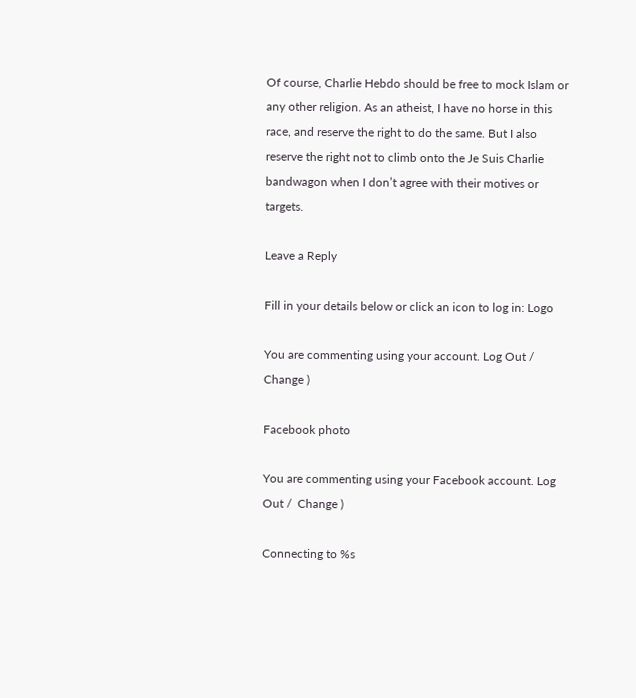Of course, Charlie Hebdo should be free to mock Islam or any other religion. As an atheist, I have no horse in this race, and reserve the right to do the same. But I also reserve the right not to climb onto the Je Suis Charlie bandwagon when I don’t agree with their motives or targets.

Leave a Reply

Fill in your details below or click an icon to log in: Logo

You are commenting using your account. Log Out /  Change )

Facebook photo

You are commenting using your Facebook account. Log Out /  Change )

Connecting to %s